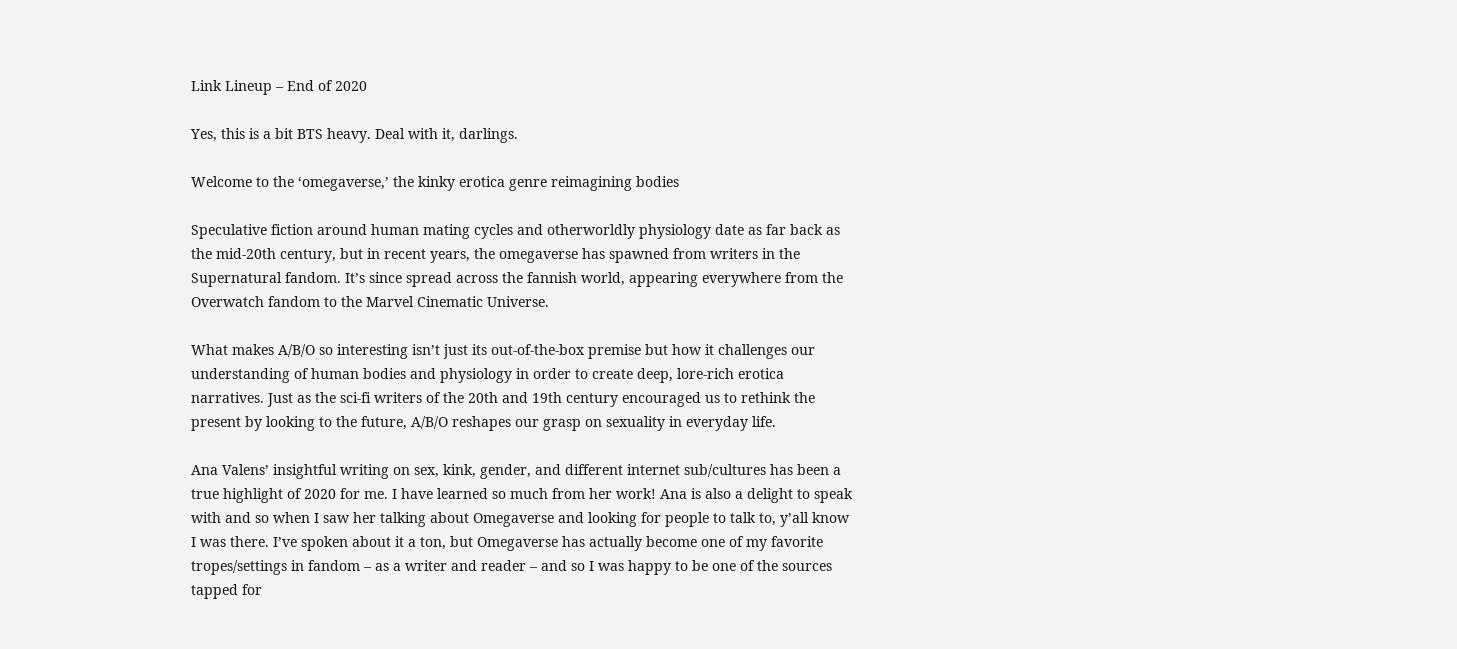Link Lineup – End of 2020

Yes, this is a bit BTS heavy. Deal with it, darlings.

Welcome to the ‘omegaverse,’ the kinky erotica genre reimagining bodies

Speculative fiction around human mating cycles and otherworldly physiology date as far back as the mid-20th century, but in recent years, the omegaverse has spawned from writers in the Supernatural fandom. It’s since spread across the fannish world, appearing everywhere from the Overwatch fandom to the Marvel Cinematic Universe.

What makes A/B/O so interesting isn’t just its out-of-the-box premise but how it challenges our understanding of human bodies and physiology in order to create deep, lore-rich erotica narratives. Just as the sci-fi writers of the 20th and 19th century encouraged us to rethink the present by looking to the future, A/B/O reshapes our grasp on sexuality in everyday life.

Ana Valens’ insightful writing on sex, kink, gender, and different internet sub/cultures has been a true highlight of 2020 for me. I have learned so much from her work! Ana is also a delight to speak with and so when I saw her talking about Omegaverse and looking for people to talk to, y’all know I was there. I’ve spoken about it a ton, but Omegaverse has actually become one of my favorite tropes/settings in fandom – as a writer and reader – and so I was happy to be one of the sources tapped for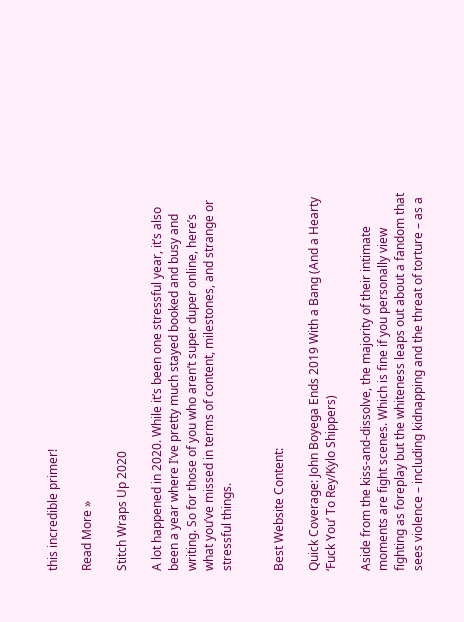this incredible primer!

Read More »

Stitch Wraps Up 2020

A lot happened in 2020. While it’s been one stressful year, it’s also been a year where I’ve pretty much stayed booked and busy and writing. So for those of you who aren’t super duper online, here’s what you’ve missed in terms of content, milestones, and strange or stressful things.


Best Website Content:

Quick Coverage: John Boyega Ends 2019 With a Bang (And a Hearty ‘Fuck You’ To Rey/Kylo Shippers)

Aside from the kiss-and-dissolve, the majority of their intimate moments are fight scenes. Which is fine if you personally view fighting as foreplay but the whiteness leaps out about a fandom that sees violence – including kidnapping and the threat of torture – as a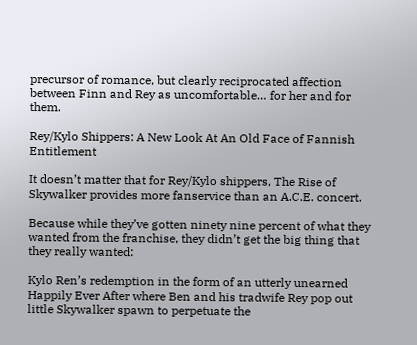precursor of romance, but clearly reciprocated affection between Finn and Rey as uncomfortable… for her and for them.

Rey/Kylo Shippers: A New Look At An Old Face of Fannish Entitlement

It doesn’t matter that for Rey/Kylo shippers, The Rise of Skywalker provides more fanservice than an A.C.E. concert.

Because while they’ve gotten ninety nine percent of what they wanted from the franchise, they didn’t get the big thing that they really wanted:

Kylo Ren’s redemption in the form of an utterly unearned Happily Ever After where Ben and his tradwife Rey pop out little Skywalker spawn to perpetuate the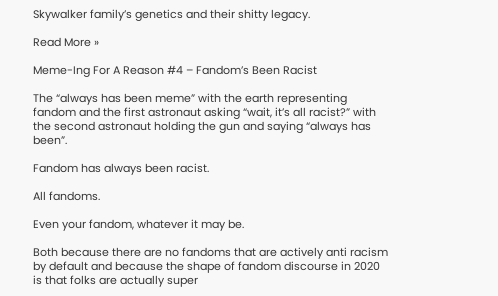Skywalker family’s genetics and their shitty legacy.

Read More »

Meme-Ing For A Reason #4 – Fandom’s Been Racist

The “always has been meme” with the earth representing fandom and the first astronaut asking “wait, it’s all racist?” with the second astronaut holding the gun and saying “always has been”.

Fandom has always been racist.

All fandoms.

Even your fandom, whatever it may be.

Both because there are no fandoms that are actively anti racism by default and because the shape of fandom discourse in 2020 is that folks are actually super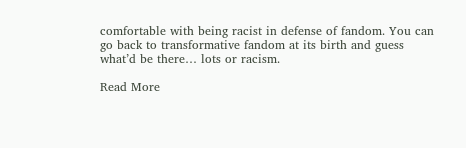comfortable with being racist in defense of fandom. You can go back to transformative fandom at its birth and guess what’d be there… lots or racism.

Read More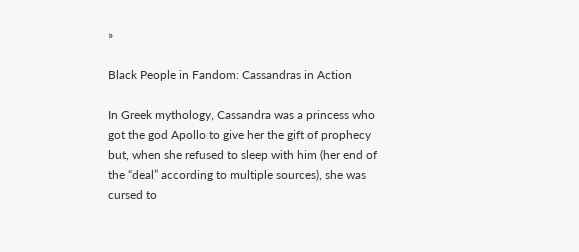»

Black People in Fandom: Cassandras in Action

In Greek mythology, Cassandra was a princess who got the god Apollo to give her the gift of prophecy but, when she refused to sleep with him (her end of the “deal” according to multiple sources), she was cursed to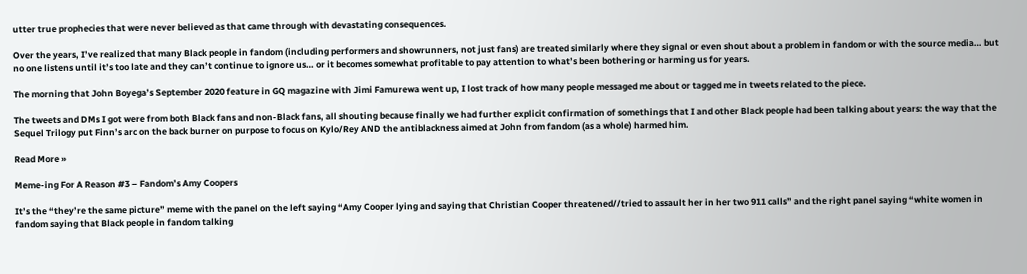utter true prophecies that were never believed as that came through with devastating consequences.

Over the years, I’ve realized that many Black people in fandom (including performers and showrunners, not just fans) are treated similarly where they signal or even shout about a problem in fandom or with the source media… but no one listens until it’s too late and they can’t continue to ignore us… or it becomes somewhat profitable to pay attention to what’s been bothering or harming us for years.

The morning that John Boyega’s September 2020 feature in GQ magazine with Jimi Famurewa went up, I lost track of how many people messaged me about or tagged me in tweets related to the piece.

The tweets and DMs I got were from both Black fans and non-Black fans, all shouting because finally we had further explicit confirmation of somethings that I and other Black people had been talking about years: the way that the Sequel Trilogy put Finn’s arc on the back burner on purpose to focus on Kylo/Rey AND the antiblackness aimed at John from fandom (as a whole) harmed him.

Read More »

Meme-ing For A Reason #3 – Fandom’s Amy Coopers

It’s the “they’re the same picture” meme with the panel on the left saying “Amy Cooper lying and saying that Christian Cooper threatened//tried to assault her in her two 911 calls” and the right panel saying “white women in fandom saying that Black people in fandom talking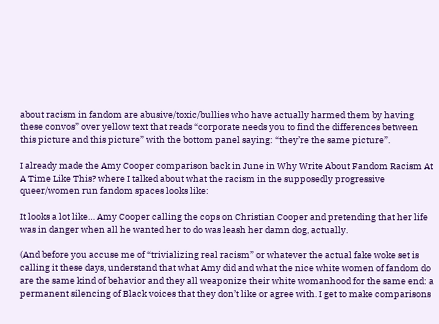about racism in fandom are abusive/toxic/bullies who have actually harmed them by having these convos” over yellow text that reads “corporate needs you to find the differences between this picture and this picture” with the bottom panel saying: “they’re the same picture”.

I already made the Amy Cooper comparison back in June in Why Write About Fandom Racism At A Time Like This? where I talked about what the racism in the supposedly progressive queer/women run fandom spaces looks like:

It looks a lot like… Amy Cooper calling the cops on Christian Cooper and pretending that her life was in danger when all he wanted her to do was leash her damn dog, actually.

(And before you accuse me of “trivializing real racism” or whatever the actual fake woke set is calling it these days, understand that what Amy did and what the nice white women of fandom do are the same kind of behavior and they all weaponize their white womanhood for the same end: a permanent silencing of Black voices that they don’t like or agree with. I get to make comparisons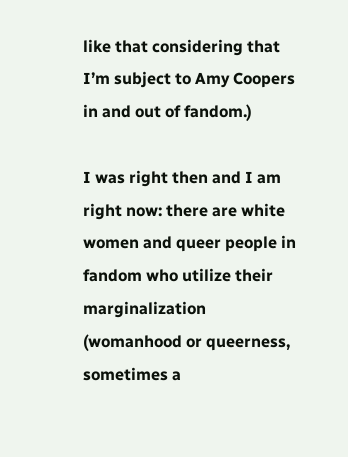like that considering that I’m subject to Amy Coopers in and out of fandom.)

I was right then and I am right now: there are white women and queer people in fandom who utilize their marginalization (womanhood or queerness, sometimes a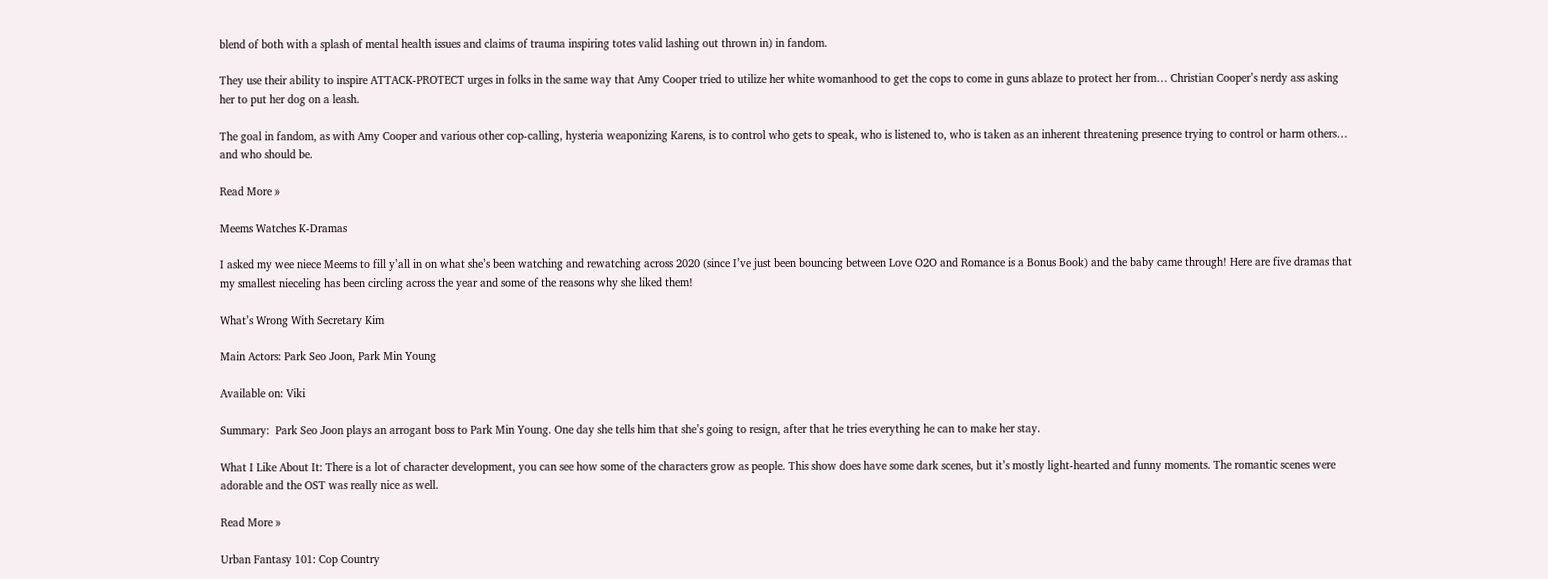blend of both with a splash of mental health issues and claims of trauma inspiring totes valid lashing out thrown in) in fandom.

They use their ability to inspire ATTACK-PROTECT urges in folks in the same way that Amy Cooper tried to utilize her white womanhood to get the cops to come in guns ablaze to protect her from… Christian Cooper’s nerdy ass asking her to put her dog on a leash.

The goal in fandom, as with Amy Cooper and various other cop-calling, hysteria weaponizing Karens, is to control who gets to speak, who is listened to, who is taken as an inherent threatening presence trying to control or harm others… and who should be.

Read More »

Meems Watches K-Dramas

I asked my wee niece Meems to fill y’all in on what she’s been watching and rewatching across 2020 (since I’ve just been bouncing between Love O2O and Romance is a Bonus Book) and the baby came through! Here are five dramas that my smallest nieceling has been circling across the year and some of the reasons why she liked them!

What’s Wrong With Secretary Kim

Main Actors: Park Seo Joon, Park Min Young

Available on: Viki

Summary:  Park Seo Joon plays an arrogant boss to Park Min Young. One day she tells him that she’s going to resign, after that he tries everything he can to make her stay.

What I Like About It: There is a lot of character development, you can see how some of the characters grow as people. This show does have some dark scenes, but it’s mostly light-hearted and funny moments. The romantic scenes were adorable and the OST was really nice as well.

Read More »

Urban Fantasy 101: Cop Country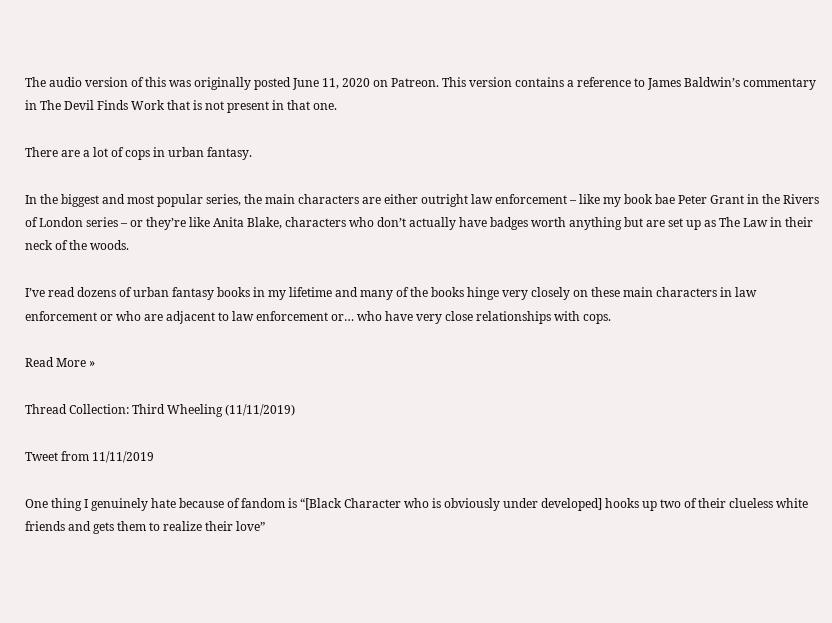The audio version of this was originally posted June 11, 2020 on Patreon. This version contains a reference to James Baldwin’s commentary in The Devil Finds Work that is not present in that one.

There are a lot of cops in urban fantasy.

In the biggest and most popular series, the main characters are either outright law enforcement – like my book bae Peter Grant in the Rivers of London series – or they’re like Anita Blake, characters who don’t actually have badges worth anything but are set up as The Law in their neck of the woods.

I’ve read dozens of urban fantasy books in my lifetime and many of the books hinge very closely on these main characters in law enforcement or who are adjacent to law enforcement or… who have very close relationships with cops.

Read More »

Thread Collection: Third Wheeling (11/11/2019)

Tweet from 11/11/2019

One thing I genuinely hate because of fandom is “[Black Character who is obviously under developed] hooks up two of their clueless white friends and gets them to realize their love”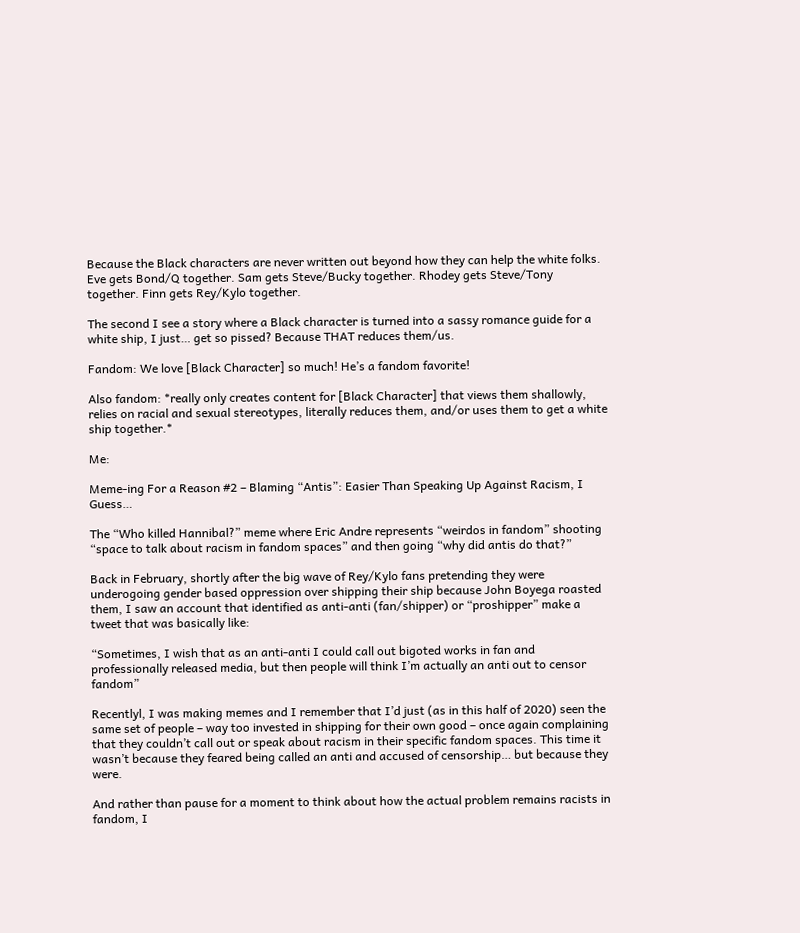Because the Black characters are never written out beyond how they can help the white folks. Eve gets Bond/Q together. Sam gets Steve/Bucky together. Rhodey gets Steve/Tony together. Finn gets Rey/Kylo together.

The second I see a story where a Black character is turned into a sassy romance guide for a white ship, I just… get so pissed? Because THAT reduces them/us.

Fandom: We love [Black Character] so much! He’s a fandom favorite!

Also fandom: *really only creates content for [Black Character] that views them shallowly, relies on racial and sexual stereotypes, literally reduces them, and/or uses them to get a white ship together.*

Me:

Meme-ing For a Reason #2 – Blaming “Antis”: Easier Than Speaking Up Against Racism, I Guess…

The “Who killed Hannibal?” meme where Eric Andre represents “weirdos in fandom” shooting “space to talk about racism in fandom spaces” and then going “why did antis do that?”

Back in February, shortly after the big wave of Rey/Kylo fans pretending they were underogoing gender based oppression over shipping their ship because John Boyega roasted them, I saw an account that identified as anti-anti (fan/shipper) or “proshipper” make a tweet that was basically like:

“Sometimes, I wish that as an anti-anti I could call out bigoted works in fan and professionally released media, but then people will think I’m actually an anti out to censor fandom”

Recentlyl, I was making memes and I remember that I’d just (as in this half of 2020) seen the same set of people – way too invested in shipping for their own good – once again complaining that they couldn’t call out or speak about racism in their specific fandom spaces. This time it wasn’t because they feared being called an anti and accused of censorship… but because they were.

And rather than pause for a moment to think about how the actual problem remains racists in fandom, I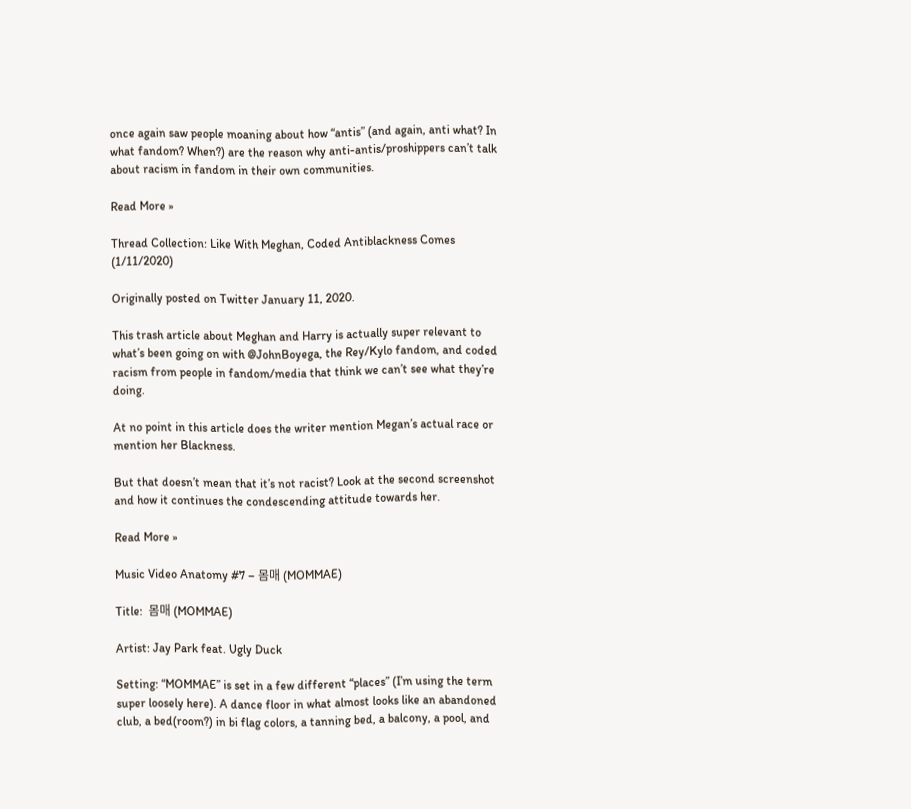once again saw people moaning about how “antis” (and again, anti what? In what fandom? When?) are the reason why anti-antis/proshippers can’t talk about racism in fandom in their own communities.

Read More »

Thread Collection: Like With Meghan, Coded Antiblackness Comes (1/11/2020)

Originally posted on Twitter January 11, 2020.

This trash article about Meghan and Harry is actually super relevant to what’s been going on with @JohnBoyega, the Rey/Kylo fandom, and coded racism from people in fandom/media that think we can’t see what they’re doing.

At no point in this article does the writer mention Megan’s actual race or mention her Blackness.

But that doesn’t mean that it’s not racist? Look at the second screenshot and how it continues the condescending attitude towards her.

Read More »

Music Video Anatomy #7 – 몸매 (MOMMAE)

Title:  몸매 (MOMMAE)

Artist: Jay Park feat. Ugly Duck

Setting: “MOMMAE” is set in a few different “places” (I’m using the term super loosely here). A dance floor in what almost looks like an abandoned club, a bed(room?) in bi flag colors, a tanning bed, a balcony, a pool, and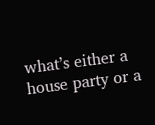what’s either a house party or a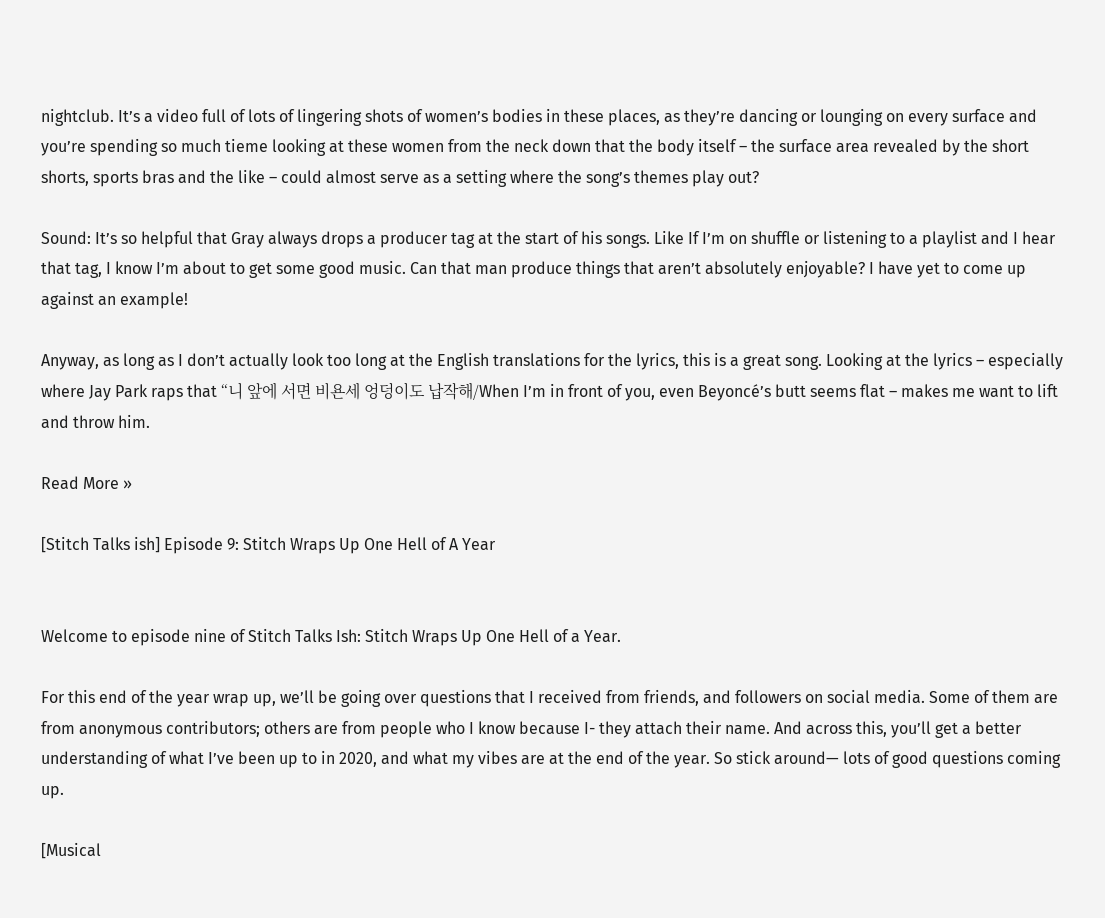nightclub. It’s a video full of lots of lingering shots of women’s bodies in these places, as they’re dancing or lounging on every surface and you’re spending so much tieme looking at these women from the neck down that the body itself – the surface area revealed by the short shorts, sports bras and the like – could almost serve as a setting where the song’s themes play out?

Sound: It’s so helpful that Gray always drops a producer tag at the start of his songs. Like If I’m on shuffle or listening to a playlist and I hear that tag, I know I’m about to get some good music. Can that man produce things that aren’t absolutely enjoyable? I have yet to come up against an example!

Anyway, as long as I don’t actually look too long at the English translations for the lyrics, this is a great song. Looking at the lyrics – especially where Jay Park raps that “니 앞에 서면 비욘세 엉덩이도 납작해/When I’m in front of you, even Beyoncé’s butt seems flat – makes me want to lift and throw him.

Read More »

[Stitch Talks ish] Episode 9: Stitch Wraps Up One Hell of A Year


Welcome to episode nine of Stitch Talks Ish: Stitch Wraps Up One Hell of a Year.

For this end of the year wrap up, we’ll be going over questions that I received from friends, and followers on social media. Some of them are from anonymous contributors; others are from people who I know because I- they attach their name. And across this, you’ll get a better understanding of what I’ve been up to in 2020, and what my vibes are at the end of the year. So stick around— lots of good questions coming up.

[Musical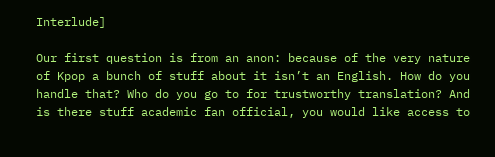Interlude]

Our first question is from an anon: because of the very nature of Kpop a bunch of stuff about it isn’t an English. How do you handle that? Who do you go to for trustworthy translation? And is there stuff academic fan official, you would like access to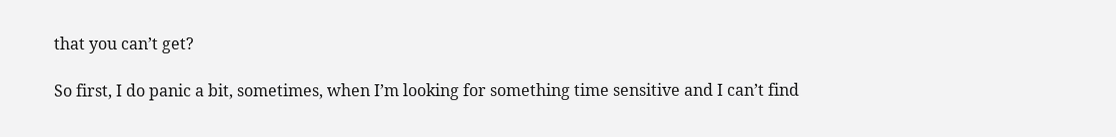that you can’t get?

So first, I do panic a bit, sometimes, when I’m looking for something time sensitive and I can’t find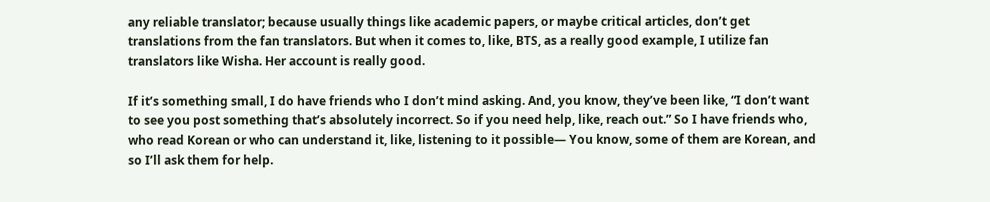any reliable translator; because usually things like academic papers, or maybe critical articles, don’t get translations from the fan translators. But when it comes to, like, BTS, as a really good example, I utilize fan translators like Wisha. Her account is really good.

If it’s something small, I do have friends who I don’t mind asking. And, you know, they’ve been like, “I don’t want to see you post something that’s absolutely incorrect. So if you need help, like, reach out.” So I have friends who, who read Korean or who can understand it, like, listening to it possible— You know, some of them are Korean, and so I’ll ask them for help.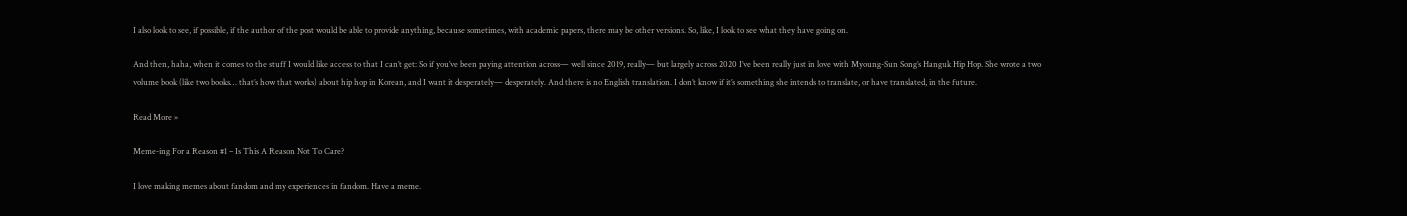I also look to see, if possible, if the author of the post would be able to provide anything, because sometimes, with academic papers, there may be other versions. So, like, I look to see what they have going on.

And then, haha, when it comes to the stuff I would like access to that I can’t get: So if you’ve been paying attention across— well since 2019, really— but largely across 2020 I’ve been really just in love with Myoung-Sun Song’s Hanguk Hip Hop. She wrote a two volume book (like two books… that’s how that works) about hip hop in Korean, and I want it desperately— desperately. And there is no English translation. I don’t know if it’s something she intends to translate, or have translated, in the future.

Read More »

Meme-ing For a Reason #1 – Is This A Reason Not To Care?

I love making memes about fandom and my experiences in fandom. Have a meme.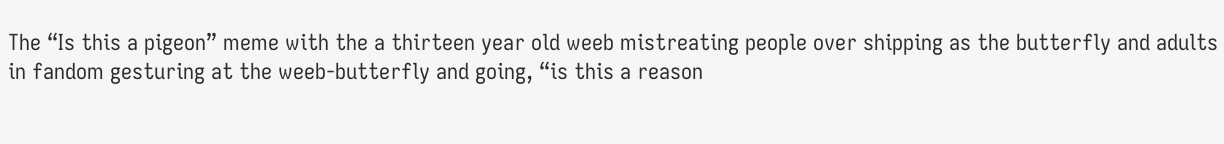The “Is this a pigeon” meme with the a thirteen year old weeb mistreating people over shipping as the butterfly and adults in fandom gesturing at the weeb-butterfly and going, “is this a reason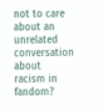not to care about an unrelated conversation about racism in fandom?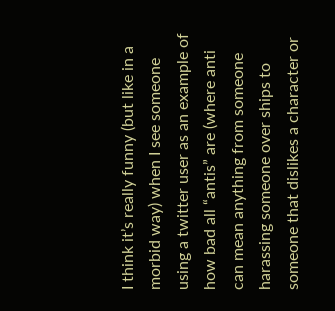I think it’s really funny (but like in a morbid way) when I see someone using a twitter user as an example of how bad all “antis” are (where anti can mean anything from someone harassing someone over ships to someone that dislikes a character or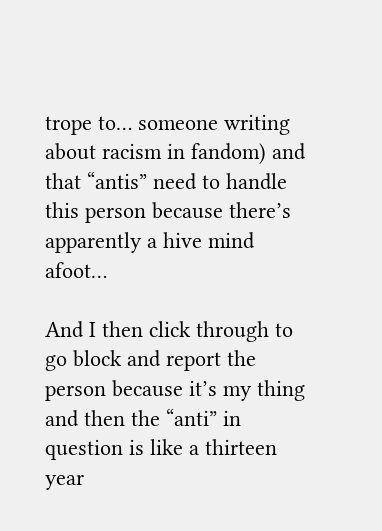trope to… someone writing about racism in fandom) and that “antis” need to handle this person because there’s apparently a hive mind afoot…

And I then click through to go block and report the person because it’s my thing and then the “anti” in question is like a thirteen year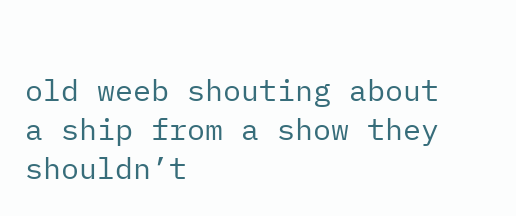old weeb shouting about a ship from a show they shouldn’t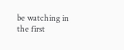be watching in the first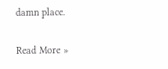damn place.

Read More »